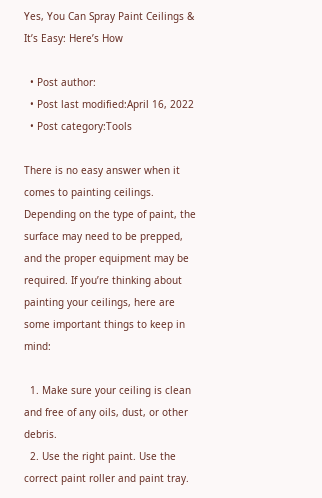Yes, You Can Spray Paint Ceilings & It’s Easy: Here’s How

  • Post author:
  • Post last modified:April 16, 2022
  • Post category:Tools

There is no easy answer when it comes to painting ceilings. Depending on the type of paint, the surface may need to be prepped, and the proper equipment may be required. If you’re thinking about painting your ceilings, here are some important things to keep in mind:

  1. Make sure your ceiling is clean and free of any oils, dust, or other debris.
  2. Use the right paint. Use the correct paint roller and paint tray.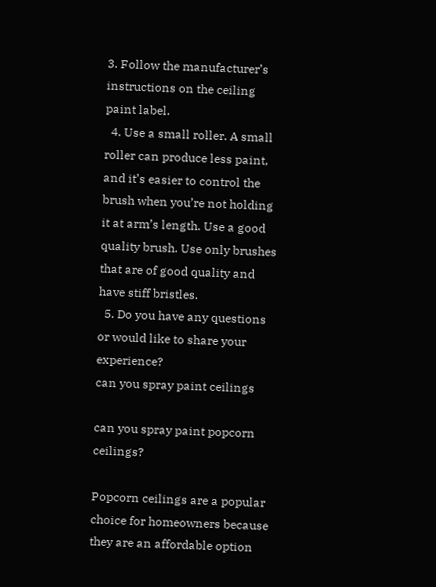3. Follow the manufacturer’s instructions on the ceiling paint label.
  4. Use a small roller. A small roller can produce less paint, and it’s easier to control the brush when you’re not holding it at arm’s length. Use a good quality brush. Use only brushes that are of good quality and have stiff bristles.
  5. Do you have any questions or would like to share your experience?
can you spray paint ceilings

can you spray paint popcorn ceilings?

Popcorn ceilings are a popular choice for homeowners because they are an affordable option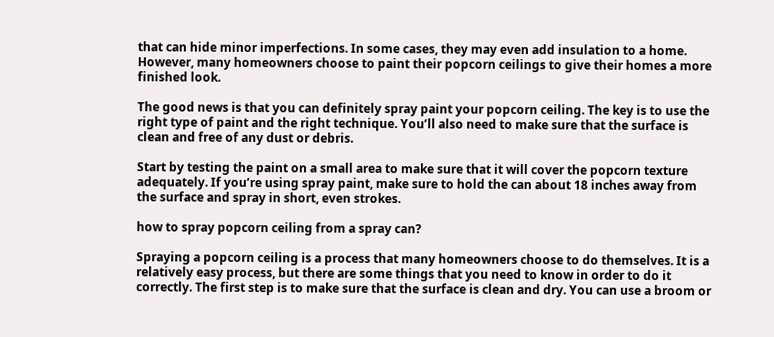that can hide minor imperfections. In some cases, they may even add insulation to a home. However, many homeowners choose to paint their popcorn ceilings to give their homes a more finished look.

The good news is that you can definitely spray paint your popcorn ceiling. The key is to use the right type of paint and the right technique. You’ll also need to make sure that the surface is clean and free of any dust or debris.

Start by testing the paint on a small area to make sure that it will cover the popcorn texture adequately. If you’re using spray paint, make sure to hold the can about 18 inches away from the surface and spray in short, even strokes.

how to spray popcorn ceiling from a spray can?

Spraying a popcorn ceiling is a process that many homeowners choose to do themselves. It is a relatively easy process, but there are some things that you need to know in order to do it correctly. The first step is to make sure that the surface is clean and dry. You can use a broom or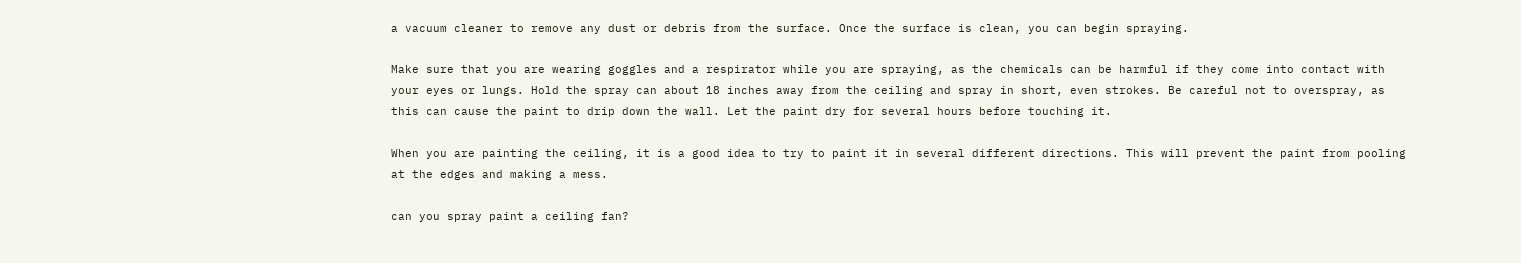a vacuum cleaner to remove any dust or debris from the surface. Once the surface is clean, you can begin spraying.

Make sure that you are wearing goggles and a respirator while you are spraying, as the chemicals can be harmful if they come into contact with your eyes or lungs. Hold the spray can about 18 inches away from the ceiling and spray in short, even strokes. Be careful not to overspray, as this can cause the paint to drip down the wall. Let the paint dry for several hours before touching it.

When you are painting the ceiling, it is a good idea to try to paint it in several different directions. This will prevent the paint from pooling at the edges and making a mess.

can you spray paint a ceiling fan?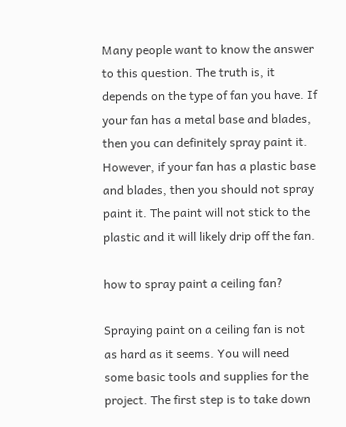Many people want to know the answer to this question. The truth is, it depends on the type of fan you have. If your fan has a metal base and blades, then you can definitely spray paint it. However, if your fan has a plastic base and blades, then you should not spray paint it. The paint will not stick to the plastic and it will likely drip off the fan.

how to spray paint a ceiling fan?

Spraying paint on a ceiling fan is not as hard as it seems. You will need some basic tools and supplies for the project. The first step is to take down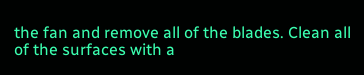the fan and remove all of the blades. Clean all of the surfaces with a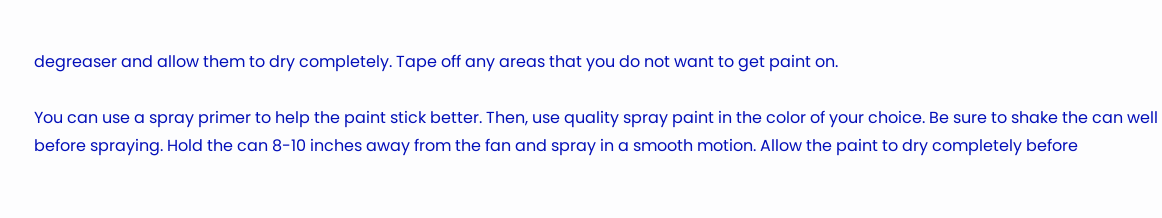degreaser and allow them to dry completely. Tape off any areas that you do not want to get paint on.

You can use a spray primer to help the paint stick better. Then, use quality spray paint in the color of your choice. Be sure to shake the can well before spraying. Hold the can 8-10 inches away from the fan and spray in a smooth motion. Allow the paint to dry completely before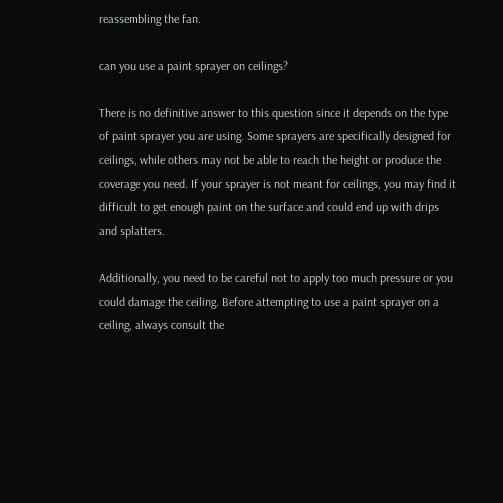reassembling the fan.

can you use a paint sprayer on ceilings?

There is no definitive answer to this question since it depends on the type of paint sprayer you are using. Some sprayers are specifically designed for ceilings, while others may not be able to reach the height or produce the coverage you need. If your sprayer is not meant for ceilings, you may find it difficult to get enough paint on the surface and could end up with drips and splatters.

Additionally, you need to be careful not to apply too much pressure or you could damage the ceiling. Before attempting to use a paint sprayer on a ceiling, always consult the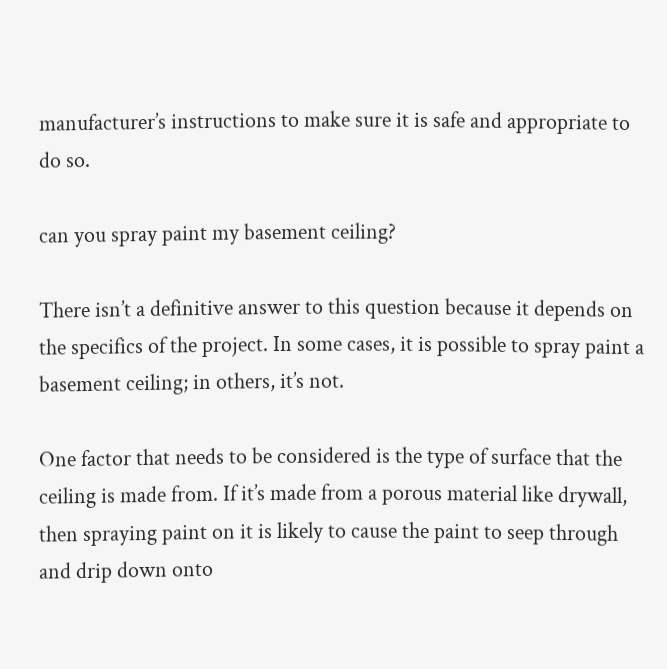manufacturer’s instructions to make sure it is safe and appropriate to do so.

can you spray paint my basement ceiling?

There isn’t a definitive answer to this question because it depends on the specifics of the project. In some cases, it is possible to spray paint a basement ceiling; in others, it’s not.

One factor that needs to be considered is the type of surface that the ceiling is made from. If it’s made from a porous material like drywall, then spraying paint on it is likely to cause the paint to seep through and drip down onto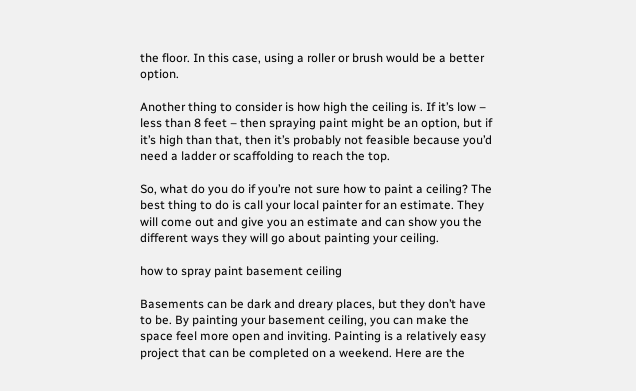the floor. In this case, using a roller or brush would be a better option.

Another thing to consider is how high the ceiling is. If it’s low – less than 8 feet – then spraying paint might be an option, but if it’s high than that, then it’s probably not feasible because you’d need a ladder or scaffolding to reach the top.

So, what do you do if you’re not sure how to paint a ceiling? The best thing to do is call your local painter for an estimate. They will come out and give you an estimate and can show you the different ways they will go about painting your ceiling.

how to spray paint basement ceiling

Basements can be dark and dreary places, but they don’t have to be. By painting your basement ceiling, you can make the space feel more open and inviting. Painting is a relatively easy project that can be completed on a weekend. Here are the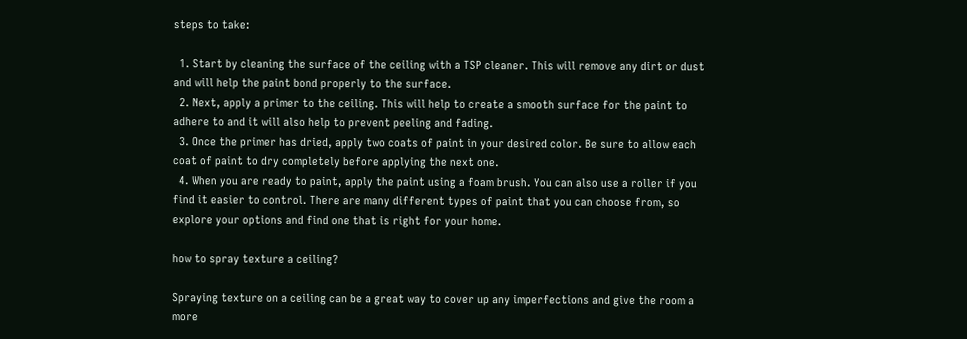steps to take:

  1. Start by cleaning the surface of the ceiling with a TSP cleaner. This will remove any dirt or dust and will help the paint bond properly to the surface.
  2. Next, apply a primer to the ceiling. This will help to create a smooth surface for the paint to adhere to and it will also help to prevent peeling and fading.
  3. Once the primer has dried, apply two coats of paint in your desired color. Be sure to allow each coat of paint to dry completely before applying the next one.
  4. When you are ready to paint, apply the paint using a foam brush. You can also use a roller if you find it easier to control. There are many different types of paint that you can choose from, so explore your options and find one that is right for your home.

how to spray texture a ceiling?

Spraying texture on a ceiling can be a great way to cover up any imperfections and give the room a more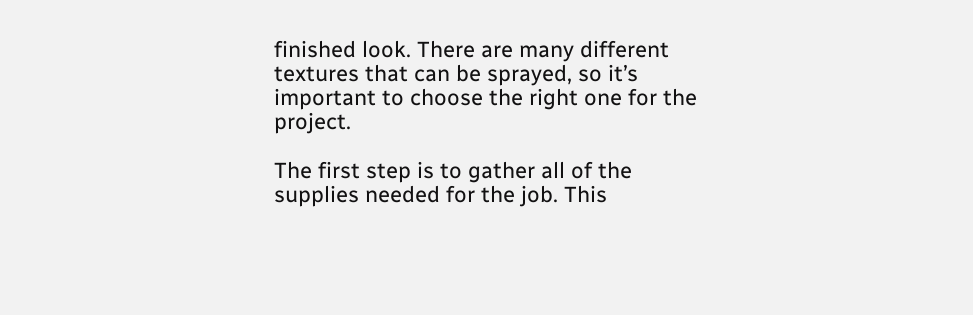finished look. There are many different textures that can be sprayed, so it’s important to choose the right one for the project.

The first step is to gather all of the supplies needed for the job. This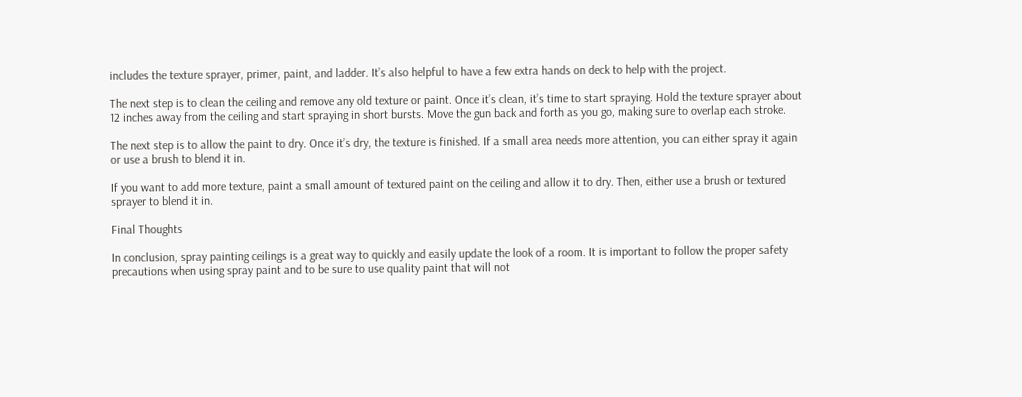includes the texture sprayer, primer, paint, and ladder. It’s also helpful to have a few extra hands on deck to help with the project.

The next step is to clean the ceiling and remove any old texture or paint. Once it’s clean, it’s time to start spraying. Hold the texture sprayer about 12 inches away from the ceiling and start spraying in short bursts. Move the gun back and forth as you go, making sure to overlap each stroke.

The next step is to allow the paint to dry. Once it’s dry, the texture is finished. If a small area needs more attention, you can either spray it again or use a brush to blend it in.

If you want to add more texture, paint a small amount of textured paint on the ceiling and allow it to dry. Then, either use a brush or textured sprayer to blend it in.

Final Thoughts

In conclusion, spray painting ceilings is a great way to quickly and easily update the look of a room. It is important to follow the proper safety precautions when using spray paint and to be sure to use quality paint that will not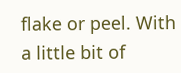flake or peel. With a little bit of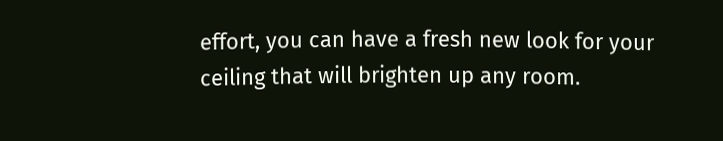effort, you can have a fresh new look for your ceiling that will brighten up any room.